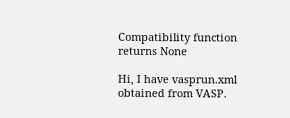Compatibility function returns None

Hi, I have vasprun.xml obtained from VASP.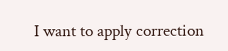I want to apply correction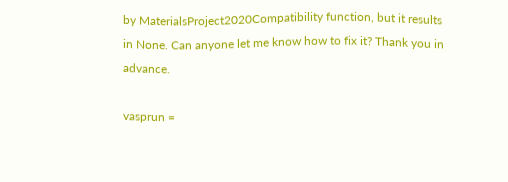by MaterialsProject2020Compatibility function, but it results in None. Can anyone let me know how to fix it? Thank you in advance.

vasprun =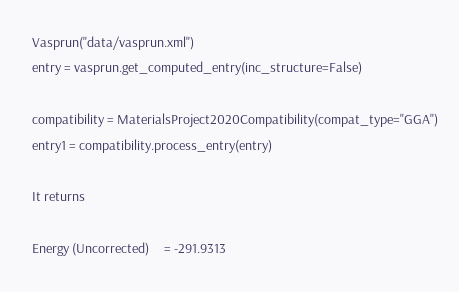Vasprun("data/vasprun.xml")
entry = vasprun.get_computed_entry(inc_structure=False)

compatibility = MaterialsProject2020Compatibility(compat_type="GGA")
entry1 = compatibility.process_entry(entry)

It returns

Energy (Uncorrected)     = -291.9313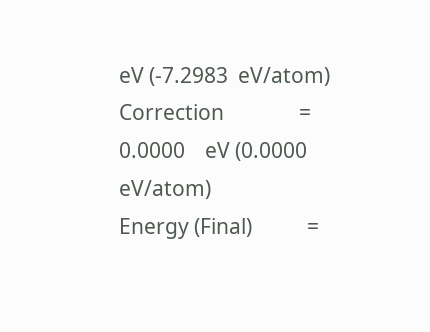eV (-7.2983  eV/atom)
Correction               = 0.0000    eV (0.0000   eV/atom)
Energy (Final)           =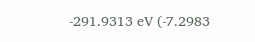-291.9313 eV (-7.2983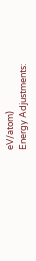eV/atom)
Energy Adjustments: